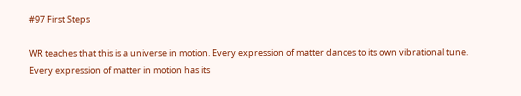#97 First Steps

WR teaches that this is a universe in motion. Every expression of matter dances to its own vibrational tune. Every expression of matter in motion has its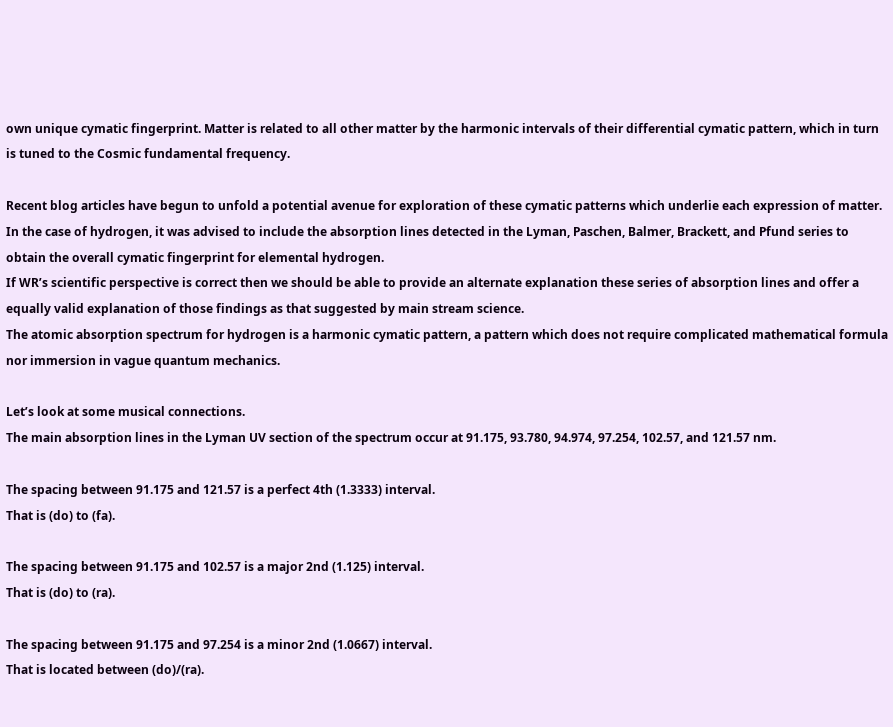own unique cymatic fingerprint. Matter is related to all other matter by the harmonic intervals of their differential cymatic pattern, which in turn is tuned to the Cosmic fundamental frequency.

Recent blog articles have begun to unfold a potential avenue for exploration of these cymatic patterns which underlie each expression of matter. In the case of hydrogen, it was advised to include the absorption lines detected in the Lyman, Paschen, Balmer, Brackett, and Pfund series to obtain the overall cymatic fingerprint for elemental hydrogen.
If WR’s scientific perspective is correct then we should be able to provide an alternate explanation these series of absorption lines and offer a equally valid explanation of those findings as that suggested by main stream science.
The atomic absorption spectrum for hydrogen is a harmonic cymatic pattern, a pattern which does not require complicated mathematical formula nor immersion in vague quantum mechanics.

Let’s look at some musical connections.
The main absorption lines in the Lyman UV section of the spectrum occur at 91.175, 93.780, 94.974, 97.254, 102.57, and 121.57 nm.

The spacing between 91.175 and 121.57 is a perfect 4th (1.3333) interval.
That is (do) to (fa).

The spacing between 91.175 and 102.57 is a major 2nd (1.125) interval.
That is (do) to (ra).

The spacing between 91.175 and 97.254 is a minor 2nd (1.0667) interval.
That is located between (do)/(ra).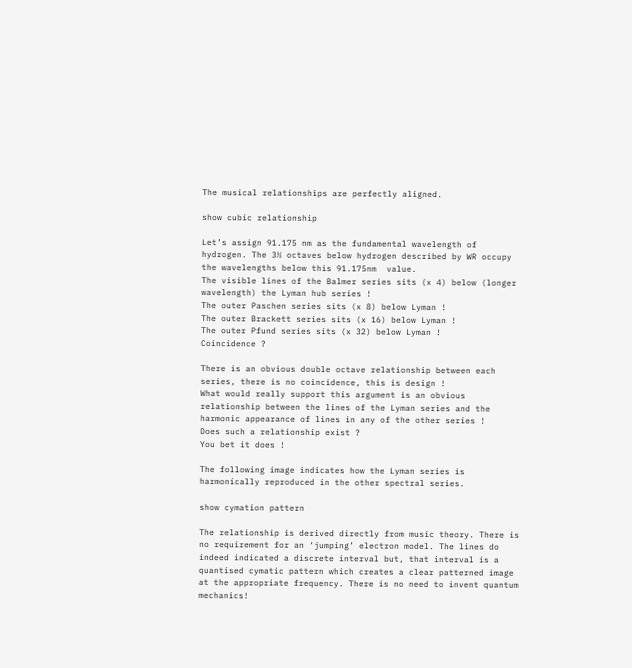The musical relationships are perfectly aligned.

show cubic relationship

Let’s assign 91.175 nm as the fundamental wavelength of hydrogen. The 3½ octaves below hydrogen described by WR occupy the wavelengths below this 91.175nm  value.
The visible lines of the Balmer series sits (x 4) below (longer wavelength) the Lyman hub series !
The outer Paschen series sits (x 8) below Lyman !
The outer Brackett series sits (x 16) below Lyman !
The outer Pfund series sits (x 32) below Lyman !
Coincidence ?

There is an obvious double octave relationship between each series, there is no coincidence, this is design !
What would really support this argument is an obvious relationship between the lines of the Lyman series and the harmonic appearance of lines in any of the other series !
Does such a relationship exist ?
You bet it does !

The following image indicates how the Lyman series is harmonically reproduced in the other spectral series.

show cymation pattern

The relationship is derived directly from music theory. There is no requirement for an ‘jumping’ electron model. The lines do indeed indicated a discrete interval but, that interval is a quantised cymatic pattern which creates a clear patterned image at the appropriate frequency. There is no need to invent quantum mechanics!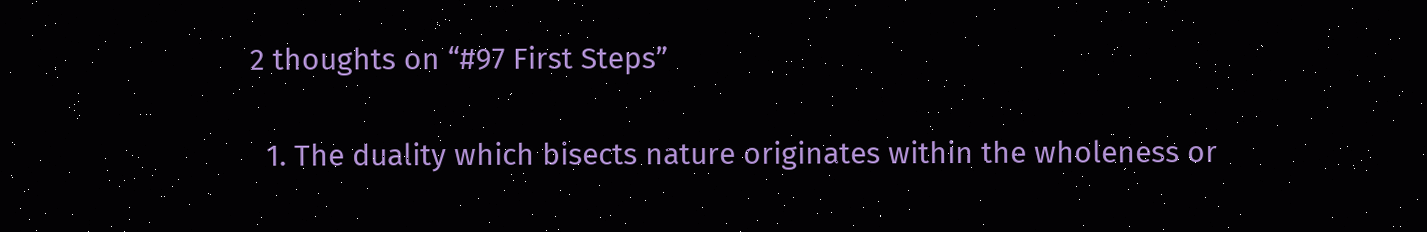2 thoughts on “#97 First Steps”

  1. The duality which bisects nature originates within the wholeness or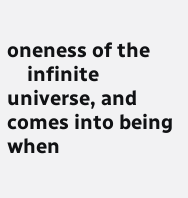oneness of the
    infinite universe, and comes into being when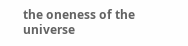the oneness of the universe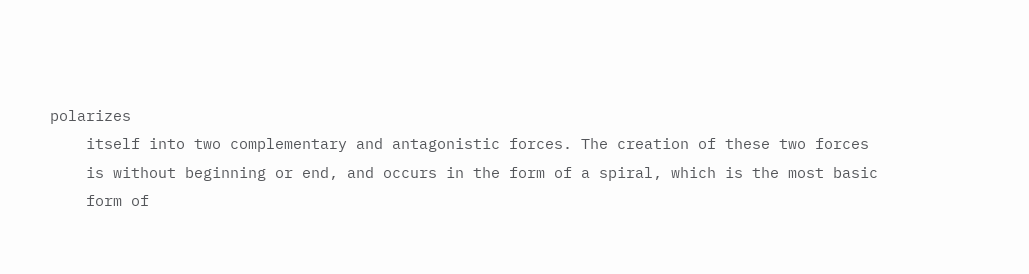polarizes
    itself into two complementary and antagonistic forces. The creation of these two forces
    is without beginning or end, and occurs in the form of a spiral, which is the most basic
    form of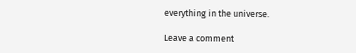everything in the universe.

Leave a comment